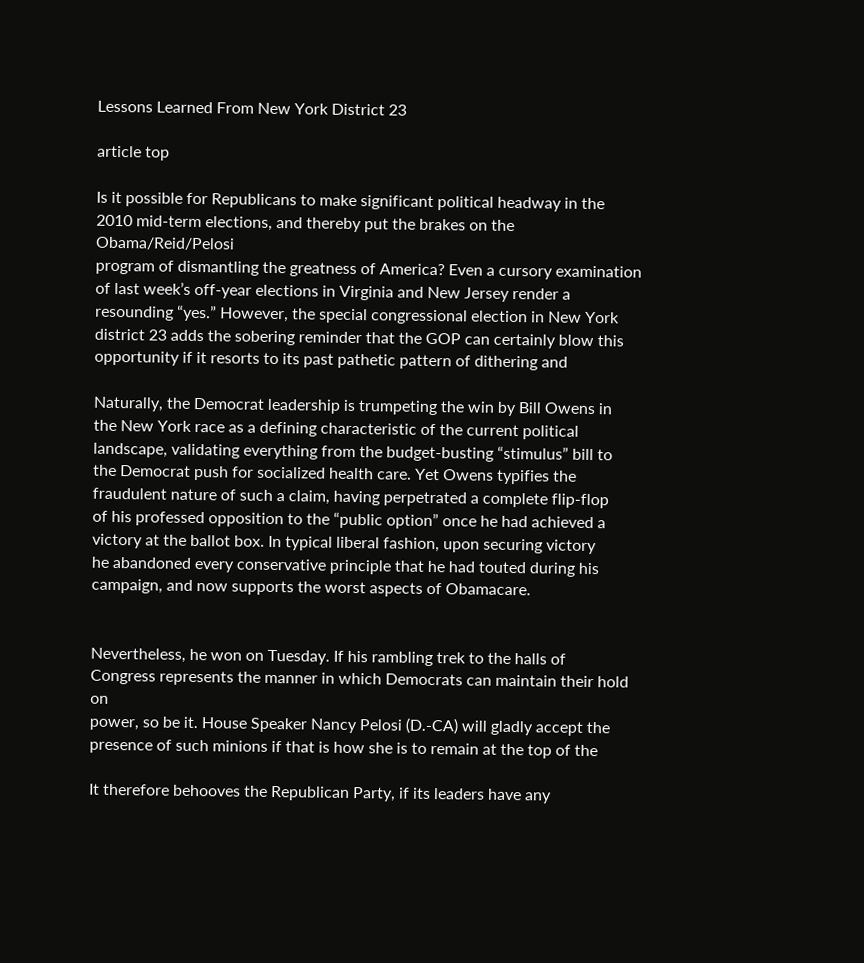Lessons Learned From New York District 23

article top

Is it possible for Republicans to make significant political headway in the
2010 mid-term elections, and thereby put the brakes on the Obama/Reid/Pelosi
program of dismantling the greatness of America? Even a cursory examination
of last week’s off-year elections in Virginia and New Jersey render a
resounding “yes.” However, the special congressional election in New York
district 23 adds the sobering reminder that the GOP can certainly blow this
opportunity if it resorts to its past pathetic pattern of dithering and

Naturally, the Democrat leadership is trumpeting the win by Bill Owens in
the New York race as a defining characteristic of the current political
landscape, validating everything from the budget-busting “stimulus” bill to
the Democrat push for socialized health care. Yet Owens typifies the
fraudulent nature of such a claim, having perpetrated a complete flip-flop
of his professed opposition to the “public option” once he had achieved a
victory at the ballot box. In typical liberal fashion, upon securing victory
he abandoned every conservative principle that he had touted during his
campaign, and now supports the worst aspects of Obamacare.


Nevertheless, he won on Tuesday. If his rambling trek to the halls of
Congress represents the manner in which Democrats can maintain their hold on
power, so be it. House Speaker Nancy Pelosi (D.-CA) will gladly accept the
presence of such minions if that is how she is to remain at the top of the

It therefore behooves the Republican Party, if its leaders have any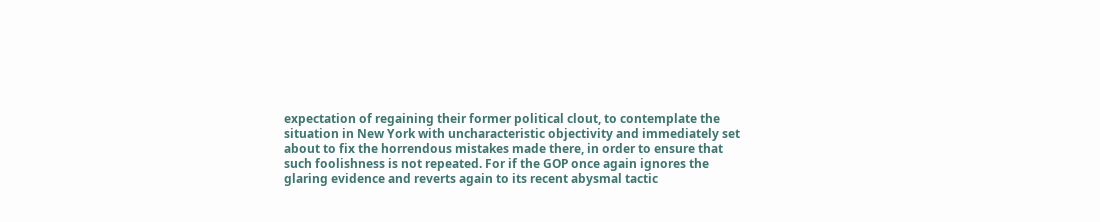expectation of regaining their former political clout, to contemplate the
situation in New York with uncharacteristic objectivity and immediately set
about to fix the horrendous mistakes made there, in order to ensure that
such foolishness is not repeated. For if the GOP once again ignores the
glaring evidence and reverts again to its recent abysmal tactic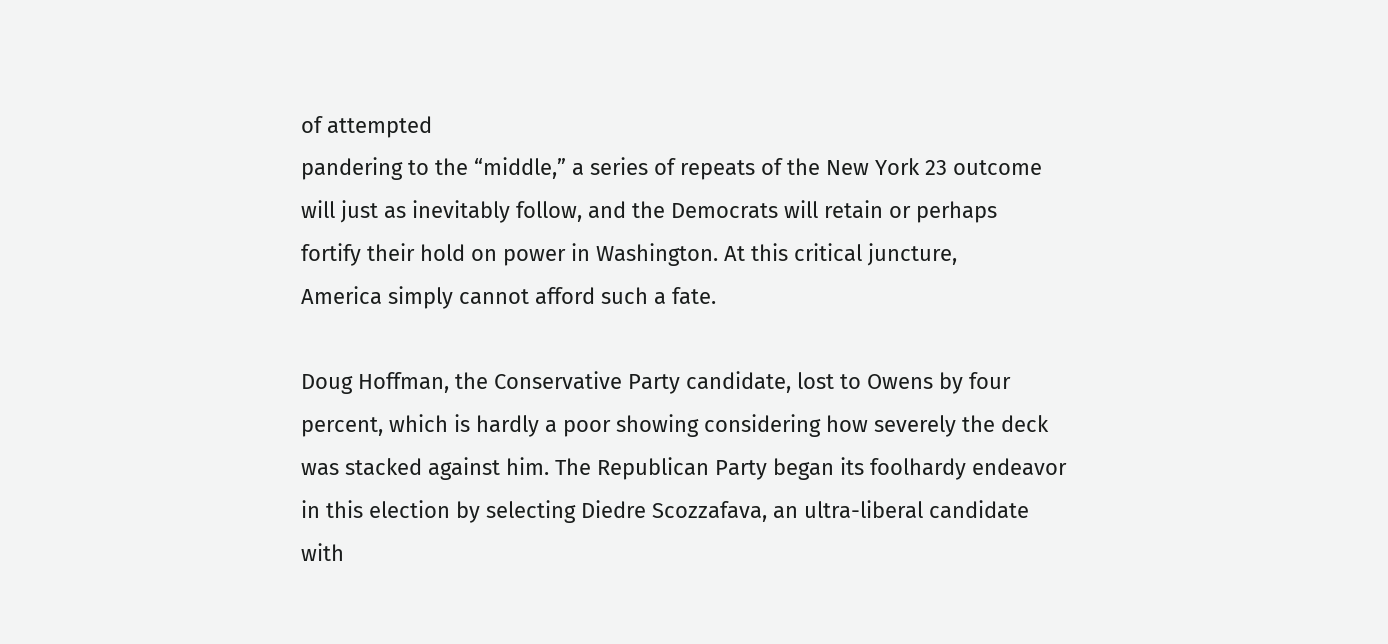of attempted
pandering to the “middle,” a series of repeats of the New York 23 outcome
will just as inevitably follow, and the Democrats will retain or perhaps
fortify their hold on power in Washington. At this critical juncture,
America simply cannot afford such a fate.

Doug Hoffman, the Conservative Party candidate, lost to Owens by four
percent, which is hardly a poor showing considering how severely the deck
was stacked against him. The Republican Party began its foolhardy endeavor
in this election by selecting Diedre Scozzafava, an ultra-liberal candidate
with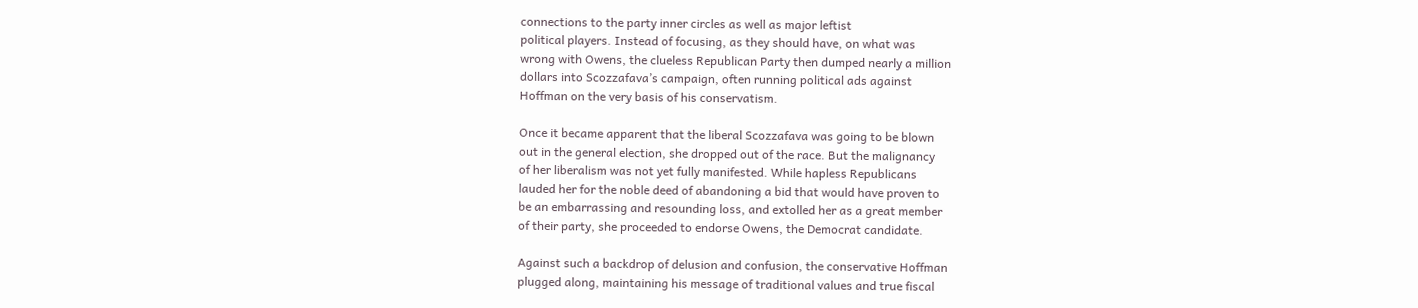connections to the party inner circles as well as major leftist
political players. Instead of focusing, as they should have, on what was
wrong with Owens, the clueless Republican Party then dumped nearly a million
dollars into Scozzafava’s campaign, often running political ads against
Hoffman on the very basis of his conservatism.

Once it became apparent that the liberal Scozzafava was going to be blown
out in the general election, she dropped out of the race. But the malignancy
of her liberalism was not yet fully manifested. While hapless Republicans
lauded her for the noble deed of abandoning a bid that would have proven to
be an embarrassing and resounding loss, and extolled her as a great member
of their party, she proceeded to endorse Owens, the Democrat candidate.

Against such a backdrop of delusion and confusion, the conservative Hoffman
plugged along, maintaining his message of traditional values and true fiscal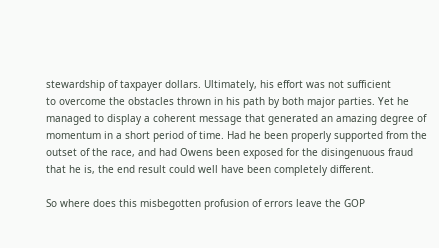stewardship of taxpayer dollars. Ultimately, his effort was not sufficient
to overcome the obstacles thrown in his path by both major parties. Yet he
managed to display a coherent message that generated an amazing degree of
momentum in a short period of time. Had he been properly supported from the
outset of the race, and had Owens been exposed for the disingenuous fraud
that he is, the end result could well have been completely different.

So where does this misbegotten profusion of errors leave the GOP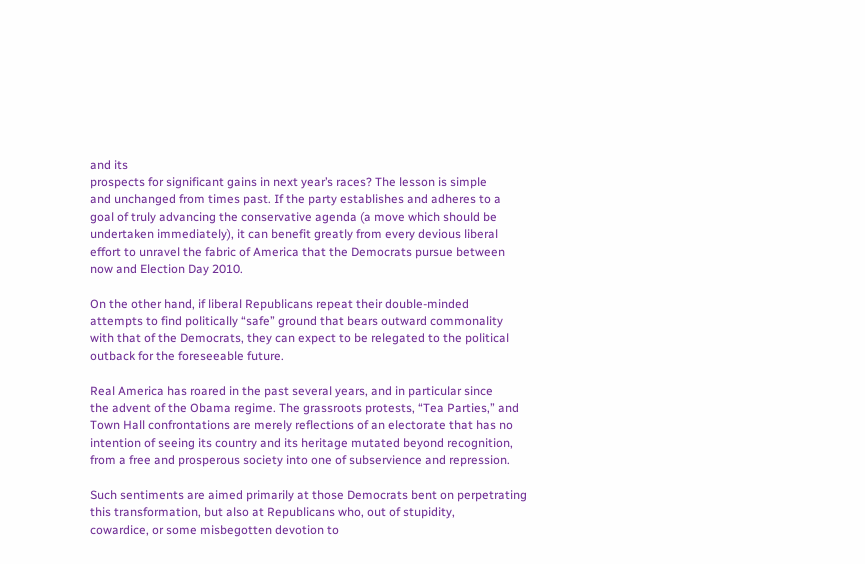and its
prospects for significant gains in next year’s races? The lesson is simple
and unchanged from times past. If the party establishes and adheres to a
goal of truly advancing the conservative agenda (a move which should be
undertaken immediately), it can benefit greatly from every devious liberal
effort to unravel the fabric of America that the Democrats pursue between
now and Election Day 2010.

On the other hand, if liberal Republicans repeat their double-minded
attempts to find politically “safe” ground that bears outward commonality
with that of the Democrats, they can expect to be relegated to the political
outback for the foreseeable future.

Real America has roared in the past several years, and in particular since
the advent of the Obama regime. The grassroots protests, “Tea Parties,” and
Town Hall confrontations are merely reflections of an electorate that has no
intention of seeing its country and its heritage mutated beyond recognition,
from a free and prosperous society into one of subservience and repression.

Such sentiments are aimed primarily at those Democrats bent on perpetrating
this transformation, but also at Republicans who, out of stupidity,
cowardice, or some misbegotten devotion to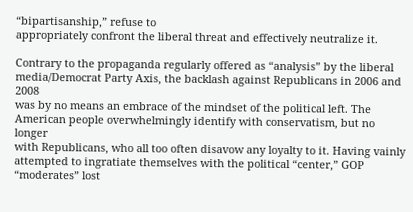“bipartisanship,” refuse to
appropriately confront the liberal threat and effectively neutralize it.

Contrary to the propaganda regularly offered as “analysis” by the liberal
media/Democrat Party Axis, the backlash against Republicans in 2006 and 2008
was by no means an embrace of the mindset of the political left. The
American people overwhelmingly identify with conservatism, but no longer
with Republicans, who all too often disavow any loyalty to it. Having vainly
attempted to ingratiate themselves with the political “center,” GOP
“moderates” lost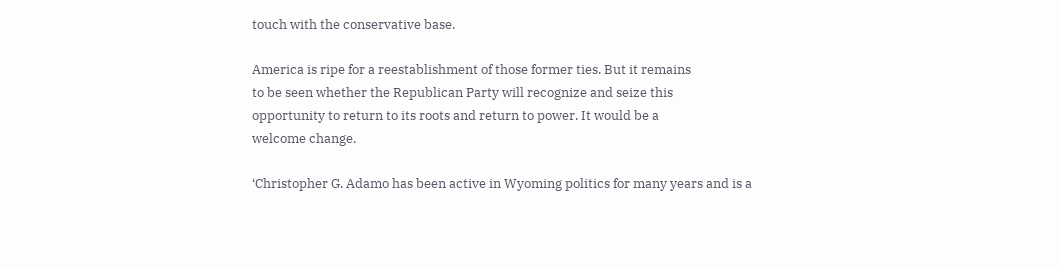touch with the conservative base.

America is ripe for a reestablishment of those former ties. But it remains
to be seen whether the Republican Party will recognize and seize this
opportunity to return to its roots and return to power. It would be a
welcome change.

‘Christopher G. Adamo has been active in Wyoming politics for many years and is a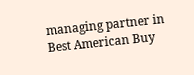managing partner in Best American Buy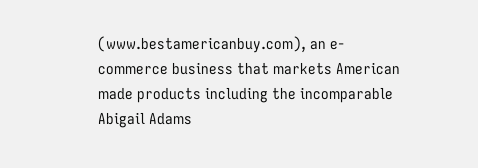(www.bestamericanbuy.com), an e-commerce business that markets American made products including the incomparable Abigail Adams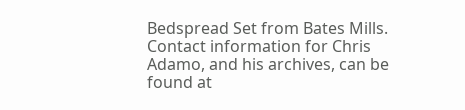Bedspread Set from Bates Mills. Contact information for Chris Adamo, and his archives, can be found at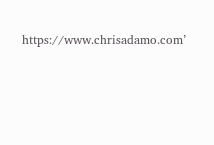https://www.chrisadamo.com’